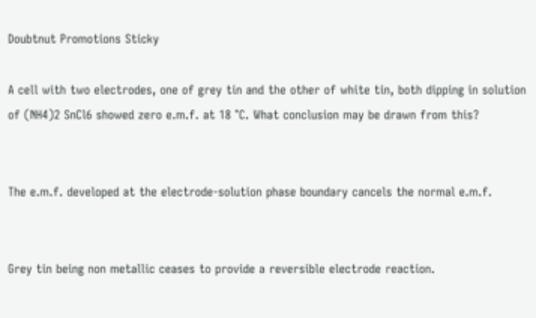Doubtnut Promotions Sticky

A cell with two electrodes, one of grey tin and the other of white tin, both dipping in solution of (NH4)2 SnCl6 showed zero e.m.f. at 18 °C. What conclusion may be drawn from this?


The e.m.f. developed at the electrode-solution phase boundary cancels the normal e.m.f.


Grey tin being non metallic ceases to provide a reversible electrode reaction.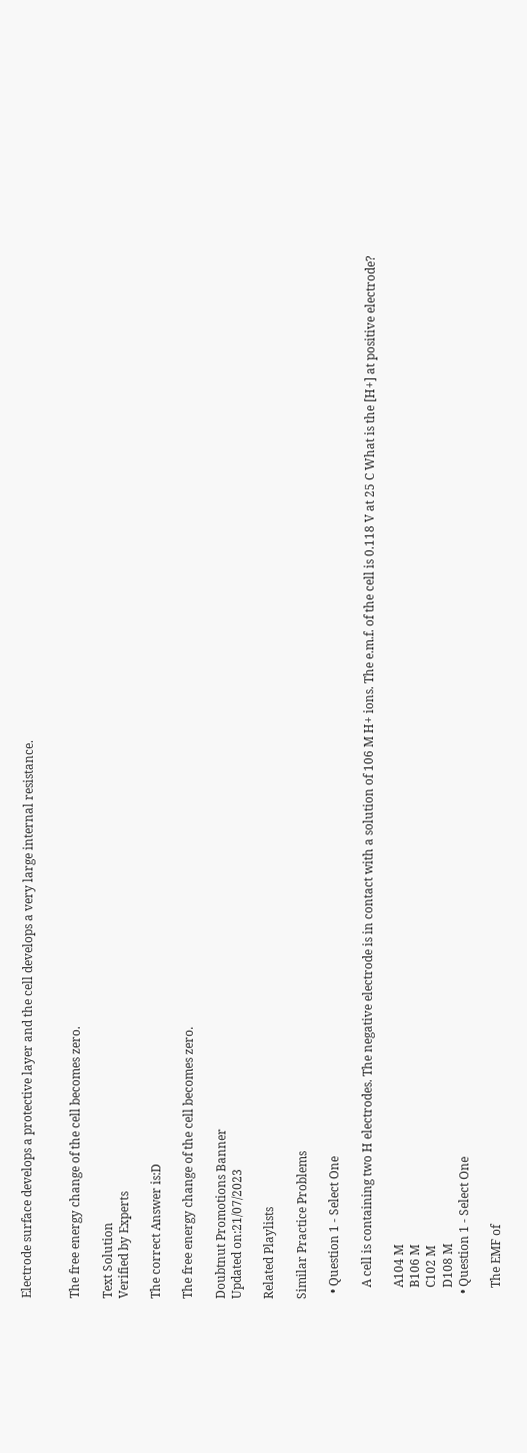Electrode surface develops a protective layer and the cell develops a very large internal resistance.


The free energy change of the cell becomes zero.

Text Solution
Verified by Experts

The correct Answer is:D

The free energy change of the cell becomes zero.

Doubtnut Promotions Banner
Updated on:21/07/2023

Related Playlists

Similar Practice Problems

  • Question 1 - Select One

    A cell is containing two H electrodes. The negative electrode is in contact with a solution of 106 M H+ ions. The e.m.f. of the cell is 0.118 V at 25 C What is the [H+] at positive electrode?

    A104 M
    B106 M
    C102 M
    D108 M
  • Question 1 - Select One

    The EMF of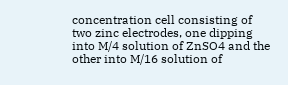concentration cell consisting of two zinc electrodes, one dipping into M/4 solution of ZnSO4 and the other into M/16 solution of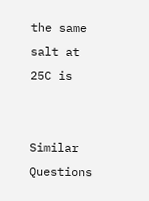the same salt at 25C is


Similar Questions